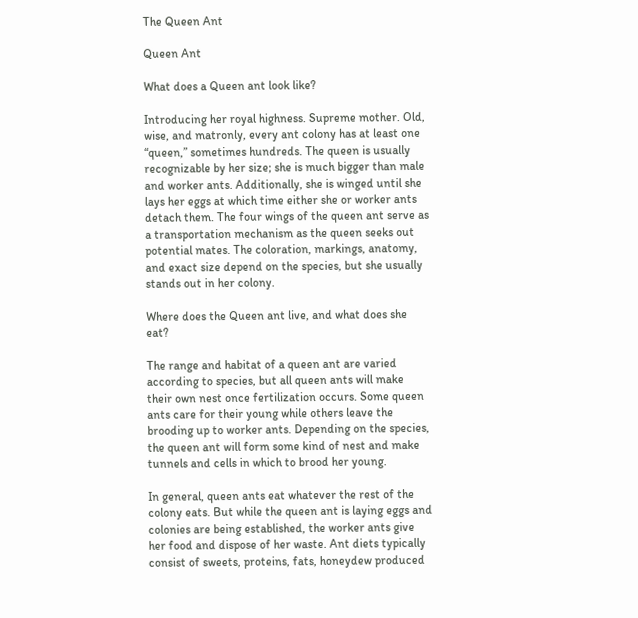The Queen Ant

Queen Ant

What does a Queen ant look like?

Introducing her royal highness. Supreme mother. Old, wise, and matronly, every ant colony has at least one “queen,” sometimes hundreds. The queen is usually recognizable by her size; she is much bigger than male and worker ants. Additionally, she is winged until she lays her eggs at which time either she or worker ants detach them. The four wings of the queen ant serve as a transportation mechanism as the queen seeks out potential mates. The coloration, markings, anatomy, and exact size depend on the species, but she usually stands out in her colony.

Where does the Queen ant live, and what does she eat?

The range and habitat of a queen ant are varied according to species, but all queen ants will make their own nest once fertilization occurs. Some queen ants care for their young while others leave the brooding up to worker ants. Depending on the species, the queen ant will form some kind of nest and make tunnels and cells in which to brood her young.

In general, queen ants eat whatever the rest of the colony eats. But while the queen ant is laying eggs and colonies are being established, the worker ants give her food and dispose of her waste. Ant diets typically consist of sweets, proteins, fats, honeydew produced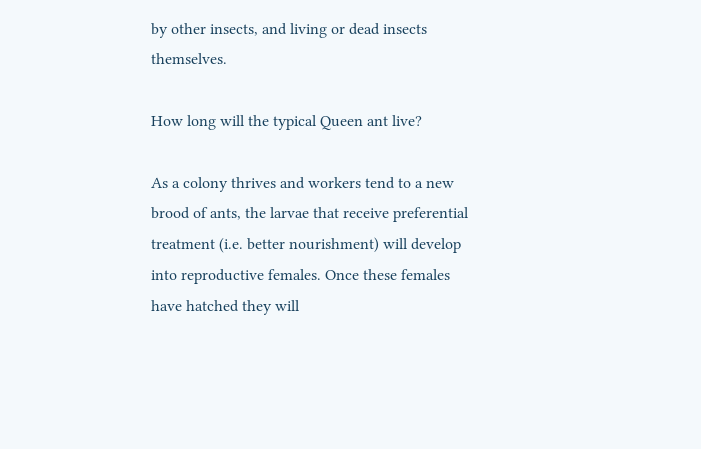by other insects, and living or dead insects themselves.

How long will the typical Queen ant live?

As a colony thrives and workers tend to a new brood of ants, the larvae that receive preferential treatment (i.e. better nourishment) will develop into reproductive females. Once these females have hatched they will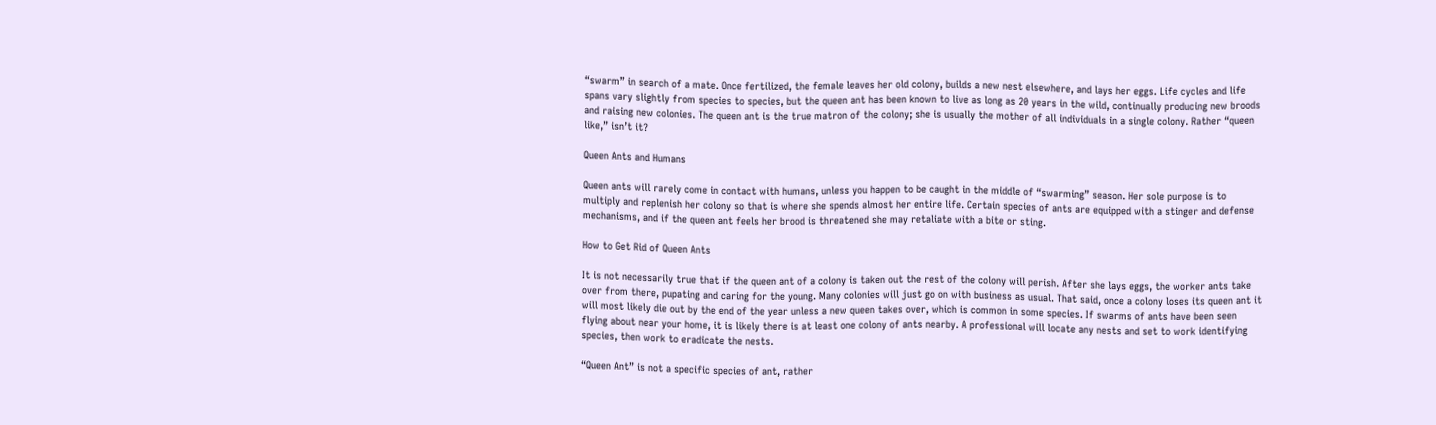“swarm” in search of a mate. Once fertilized, the female leaves her old colony, builds a new nest elsewhere, and lays her eggs. Life cycles and life spans vary slightly from species to species, but the queen ant has been known to live as long as 20 years in the wild, continually producing new broods and raising new colonies. The queen ant is the true matron of the colony; she is usually the mother of all individuals in a single colony. Rather “queen like,” isn’t it?

Queen Ants and Humans

Queen ants will rarely come in contact with humans, unless you happen to be caught in the middle of “swarming” season. Her sole purpose is to multiply and replenish her colony so that is where she spends almost her entire life. Certain species of ants are equipped with a stinger and defense mechanisms, and if the queen ant feels her brood is threatened she may retaliate with a bite or sting.

How to Get Rid of Queen Ants

It is not necessarily true that if the queen ant of a colony is taken out the rest of the colony will perish. After she lays eggs, the worker ants take over from there, pupating and caring for the young. Many colonies will just go on with business as usual. That said, once a colony loses its queen ant it will most likely die out by the end of the year unless a new queen takes over, which is common in some species. If swarms of ants have been seen flying about near your home, it is likely there is at least one colony of ants nearby. A professional will locate any nests and set to work identifying species, then work to eradicate the nests.

“Queen Ant” is not a specific species of ant, rather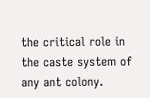the critical role in the caste system of any ant colony.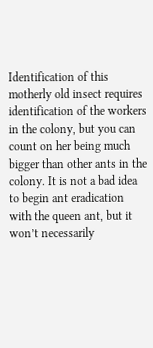Identification of this motherly old insect requires identification of the workers in the colony, but you can count on her being much bigger than other ants in the colony. It is not a bad idea to begin ant eradication with the queen ant, but it won’t necessarily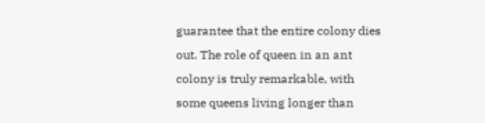guarantee that the entire colony dies out. The role of queen in an ant colony is truly remarkable, with some queens living longer than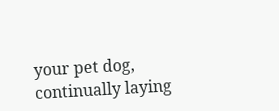your pet dog, continually laying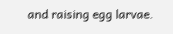and raising egg larvae.